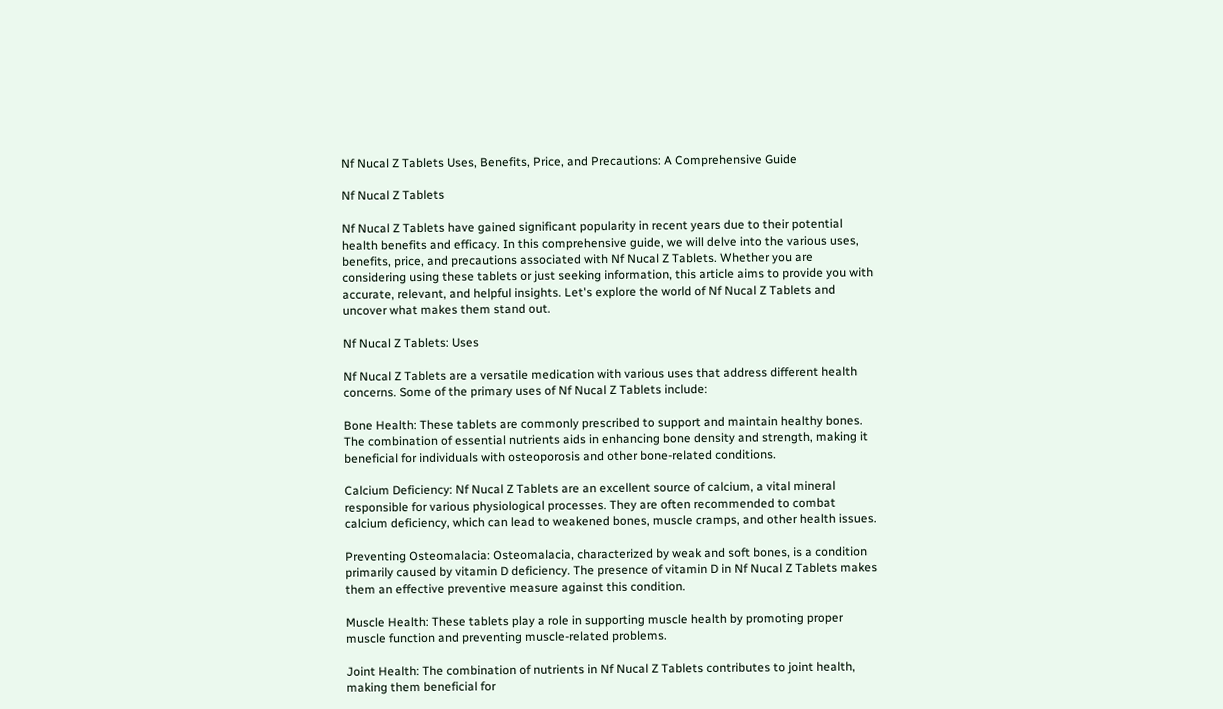Nf Nucal Z Tablets Uses, Benefits, Price, and Precautions: A Comprehensive Guide

Nf Nucal Z Tablets

Nf Nucal Z Tablets have gained significant popularity in recent years due to their potential health benefits and efficacy. In this comprehensive guide, we will delve into the various uses, benefits, price, and precautions associated with Nf Nucal Z Tablets. Whether you are considering using these tablets or just seeking information, this article aims to provide you with accurate, relevant, and helpful insights. Let's explore the world of Nf Nucal Z Tablets and uncover what makes them stand out.

Nf Nucal Z Tablets: Uses

Nf Nucal Z Tablets are a versatile medication with various uses that address different health concerns. Some of the primary uses of Nf Nucal Z Tablets include:

Bone Health: These tablets are commonly prescribed to support and maintain healthy bones. The combination of essential nutrients aids in enhancing bone density and strength, making it beneficial for individuals with osteoporosis and other bone-related conditions.

Calcium Deficiency: Nf Nucal Z Tablets are an excellent source of calcium, a vital mineral responsible for various physiological processes. They are often recommended to combat calcium deficiency, which can lead to weakened bones, muscle cramps, and other health issues.

Preventing Osteomalacia: Osteomalacia, characterized by weak and soft bones, is a condition primarily caused by vitamin D deficiency. The presence of vitamin D in Nf Nucal Z Tablets makes them an effective preventive measure against this condition.

Muscle Health: These tablets play a role in supporting muscle health by promoting proper muscle function and preventing muscle-related problems.

Joint Health: The combination of nutrients in Nf Nucal Z Tablets contributes to joint health, making them beneficial for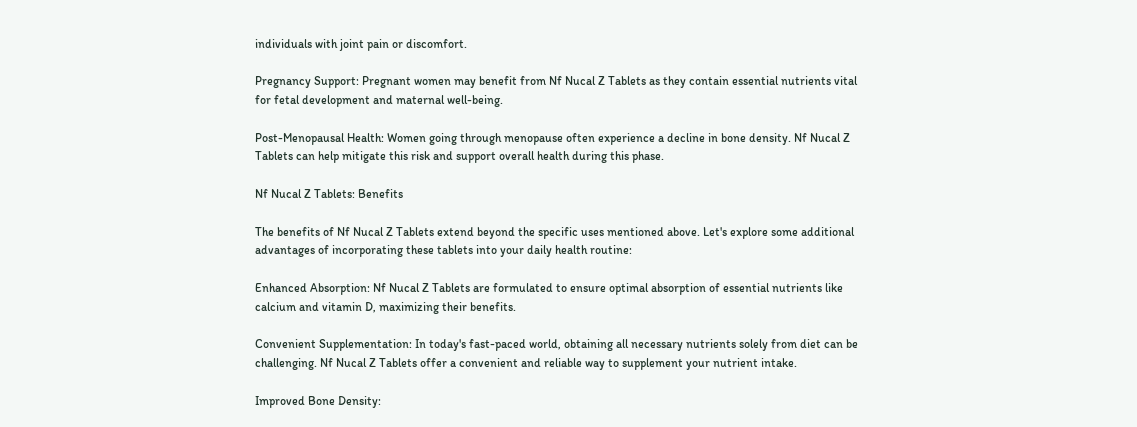individuals with joint pain or discomfort.

Pregnancy Support: Pregnant women may benefit from Nf Nucal Z Tablets as they contain essential nutrients vital for fetal development and maternal well-being.

Post-Menopausal Health: Women going through menopause often experience a decline in bone density. Nf Nucal Z Tablets can help mitigate this risk and support overall health during this phase.

Nf Nucal Z Tablets: Benefits

The benefits of Nf Nucal Z Tablets extend beyond the specific uses mentioned above. Let's explore some additional advantages of incorporating these tablets into your daily health routine:

Enhanced Absorption: Nf Nucal Z Tablets are formulated to ensure optimal absorption of essential nutrients like calcium and vitamin D, maximizing their benefits.

Convenient Supplementation: In today's fast-paced world, obtaining all necessary nutrients solely from diet can be challenging. Nf Nucal Z Tablets offer a convenient and reliable way to supplement your nutrient intake.

Improved Bone Density: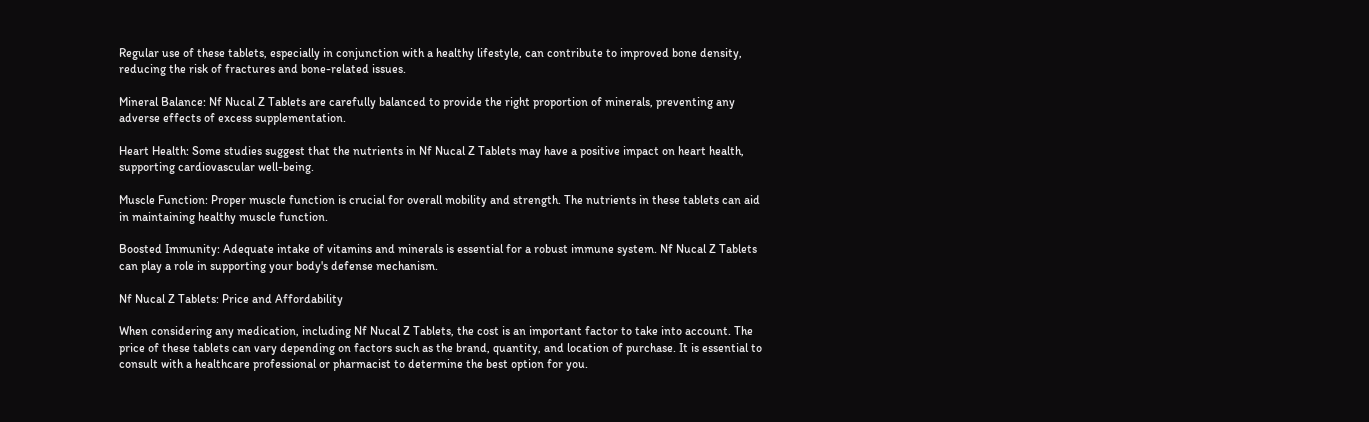Regular use of these tablets, especially in conjunction with a healthy lifestyle, can contribute to improved bone density, reducing the risk of fractures and bone-related issues.

Mineral Balance: Nf Nucal Z Tablets are carefully balanced to provide the right proportion of minerals, preventing any adverse effects of excess supplementation.

Heart Health: Some studies suggest that the nutrients in Nf Nucal Z Tablets may have a positive impact on heart health, supporting cardiovascular well-being.

Muscle Function: Proper muscle function is crucial for overall mobility and strength. The nutrients in these tablets can aid in maintaining healthy muscle function.

Boosted Immunity: Adequate intake of vitamins and minerals is essential for a robust immune system. Nf Nucal Z Tablets can play a role in supporting your body's defense mechanism.

Nf Nucal Z Tablets: Price and Affordability

When considering any medication, including Nf Nucal Z Tablets, the cost is an important factor to take into account. The price of these tablets can vary depending on factors such as the brand, quantity, and location of purchase. It is essential to consult with a healthcare professional or pharmacist to determine the best option for you.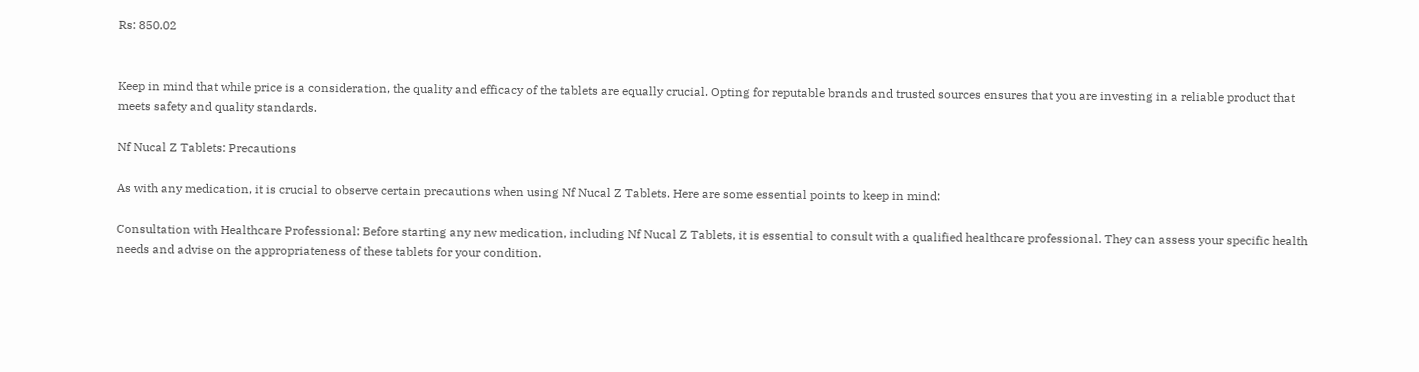Rs: 850.02


Keep in mind that while price is a consideration, the quality and efficacy of the tablets are equally crucial. Opting for reputable brands and trusted sources ensures that you are investing in a reliable product that meets safety and quality standards.

Nf Nucal Z Tablets: Precautions

As with any medication, it is crucial to observe certain precautions when using Nf Nucal Z Tablets. Here are some essential points to keep in mind:

Consultation with Healthcare Professional: Before starting any new medication, including Nf Nucal Z Tablets, it is essential to consult with a qualified healthcare professional. They can assess your specific health needs and advise on the appropriateness of these tablets for your condition.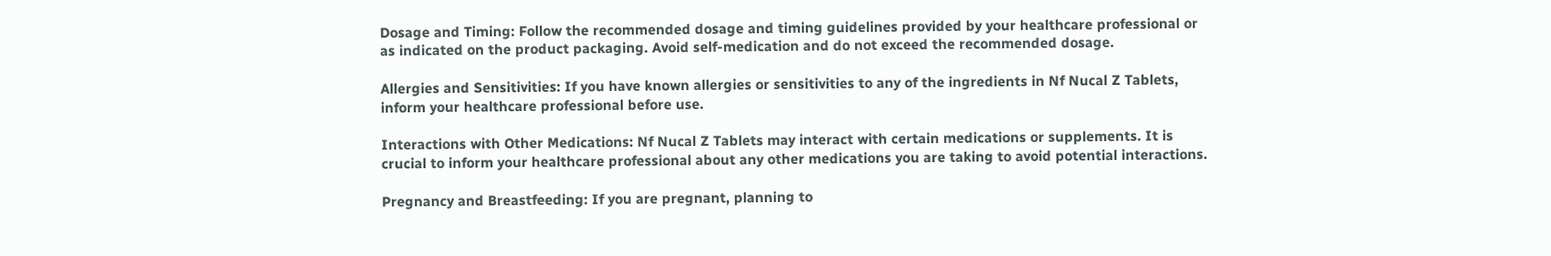Dosage and Timing: Follow the recommended dosage and timing guidelines provided by your healthcare professional or as indicated on the product packaging. Avoid self-medication and do not exceed the recommended dosage.

Allergies and Sensitivities: If you have known allergies or sensitivities to any of the ingredients in Nf Nucal Z Tablets, inform your healthcare professional before use.

Interactions with Other Medications: Nf Nucal Z Tablets may interact with certain medications or supplements. It is crucial to inform your healthcare professional about any other medications you are taking to avoid potential interactions.

Pregnancy and Breastfeeding: If you are pregnant, planning to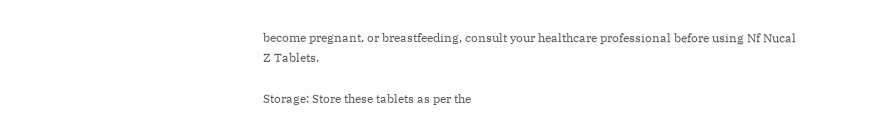become pregnant, or breastfeeding, consult your healthcare professional before using Nf Nucal Z Tablets.

Storage: Store these tablets as per the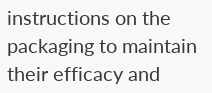instructions on the packaging to maintain their efficacy and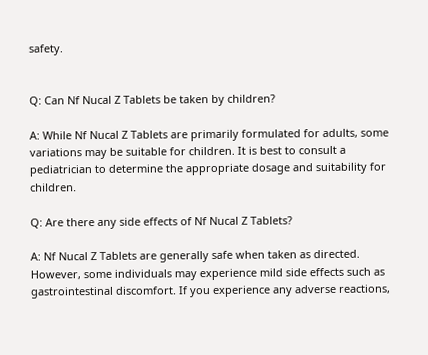safety.


Q: Can Nf Nucal Z Tablets be taken by children?

A: While Nf Nucal Z Tablets are primarily formulated for adults, some variations may be suitable for children. It is best to consult a pediatrician to determine the appropriate dosage and suitability for children.

Q: Are there any side effects of Nf Nucal Z Tablets?

A: Nf Nucal Z Tablets are generally safe when taken as directed. However, some individuals may experience mild side effects such as gastrointestinal discomfort. If you experience any adverse reactions,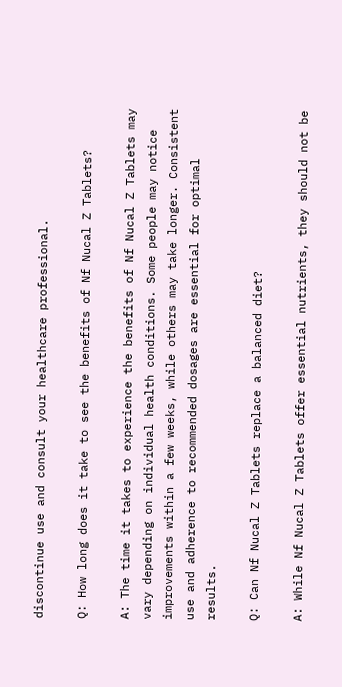discontinue use and consult your healthcare professional.

Q: How long does it take to see the benefits of Nf Nucal Z Tablets?

A: The time it takes to experience the benefits of Nf Nucal Z Tablets may vary depending on individual health conditions. Some people may notice improvements within a few weeks, while others may take longer. Consistent use and adherence to recommended dosages are essential for optimal results.

Q: Can Nf Nucal Z Tablets replace a balanced diet?

A: While Nf Nucal Z Tablets offer essential nutrients, they should not be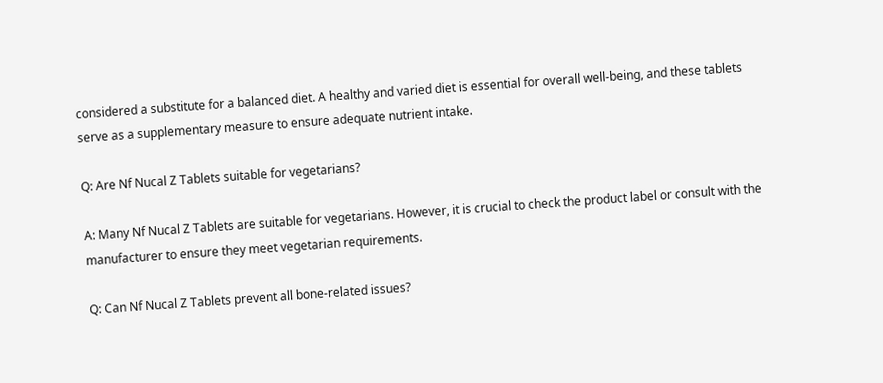considered a substitute for a balanced diet. A healthy and varied diet is essential for overall well-being, and these tablets serve as a supplementary measure to ensure adequate nutrient intake.

Q: Are Nf Nucal Z Tablets suitable for vegetarians?

A: Many Nf Nucal Z Tablets are suitable for vegetarians. However, it is crucial to check the product label or consult with the manufacturer to ensure they meet vegetarian requirements.

Q: Can Nf Nucal Z Tablets prevent all bone-related issues?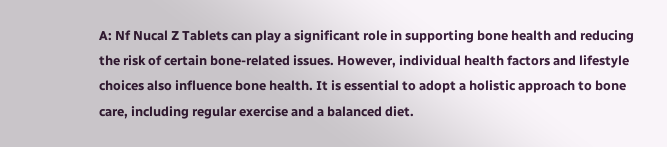A: Nf Nucal Z Tablets can play a significant role in supporting bone health and reducing the risk of certain bone-related issues. However, individual health factors and lifestyle choices also influence bone health. It is essential to adopt a holistic approach to bone care, including regular exercise and a balanced diet.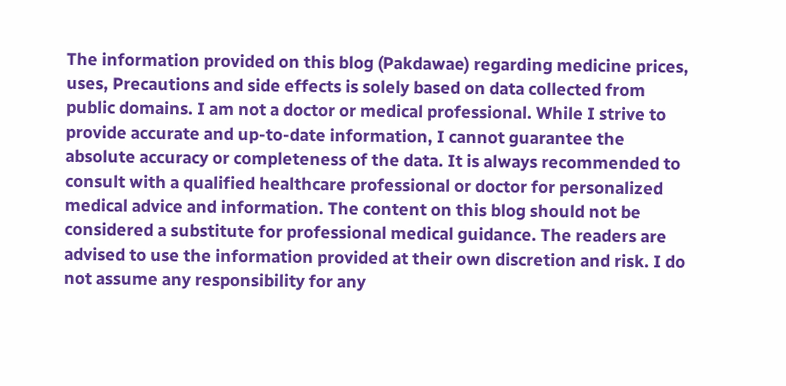The information provided on this blog (Pakdawae) regarding medicine prices, uses, Precautions and side effects is solely based on data collected from public domains. I am not a doctor or medical professional. While I strive to provide accurate and up-to-date information, I cannot guarantee the absolute accuracy or completeness of the data. It is always recommended to consult with a qualified healthcare professional or doctor for personalized medical advice and information. The content on this blog should not be considered a substitute for professional medical guidance. The readers are advised to use the information provided at their own discretion and risk. I do not assume any responsibility for any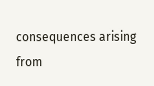consequences arising from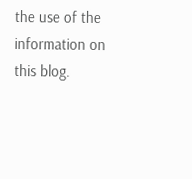the use of the information on this blog.